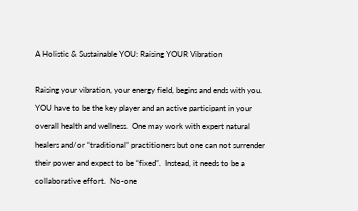A Holistic & Sustainable YOU: Raising YOUR Vibration

Raising your vibration, your energy field, begins and ends with you.  YOU have to be the key player and an active participant in your overall health and wellness.  One may work with expert natural healers and/or “traditional” practitioners but one can not surrender their power and expect to be “fixed”.  Instead, it needs to be a collaborative effort.  No-one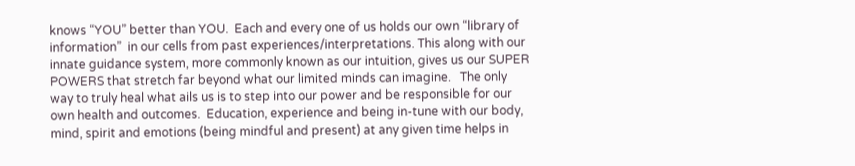knows “YOU” better than YOU.  Each and every one of us holds our own “library of information”  in our cells from past experiences/interpretations. This along with our innate guidance system, more commonly known as our intuition, gives us our SUPER POWERS that stretch far beyond what our limited minds can imagine.   The only way to truly heal what ails us is to step into our power and be responsible for our own health and outcomes.  Education, experience and being in-tune with our body, mind, spirit and emotions (being mindful and present) at any given time helps in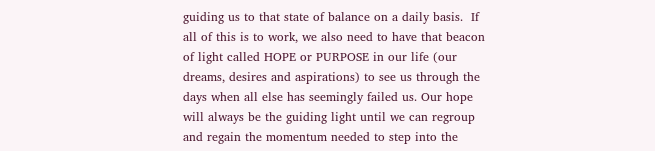guiding us to that state of balance on a daily basis.  If all of this is to work, we also need to have that beacon of light called HOPE or PURPOSE in our life (our dreams, desires and aspirations) to see us through the days when all else has seemingly failed us. Our hope will always be the guiding light until we can regroup and regain the momentum needed to step into the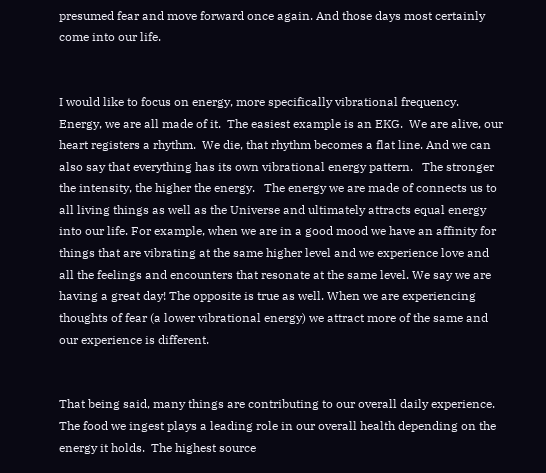presumed fear and move forward once again. And those days most certainly come into our life.


I would like to focus on energy, more specifically vibrational frequency.  Energy, we are all made of it.  The easiest example is an EKG.  We are alive, our heart registers a rhythm.  We die, that rhythm becomes a flat line. And we can also say that everything has its own vibrational energy pattern.   The stronger the intensity, the higher the energy.   The energy we are made of connects us to all living things as well as the Universe and ultimately attracts equal energy into our life. For example, when we are in a good mood we have an affinity for things that are vibrating at the same higher level and we experience love and all the feelings and encounters that resonate at the same level. We say we are having a great day! The opposite is true as well. When we are experiencing thoughts of fear (a lower vibrational energy) we attract more of the same and our experience is different.


That being said, many things are contributing to our overall daily experience.  The food we ingest plays a leading role in our overall health depending on the energy it holds.  The highest source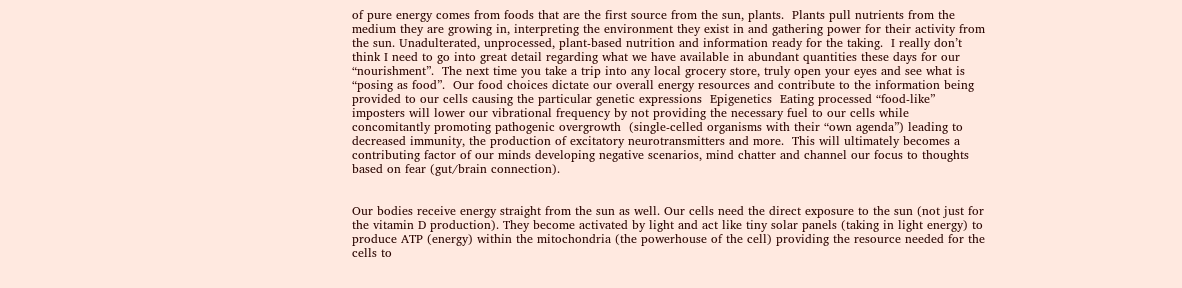of pure energy comes from foods that are the first source from the sun, plants.  Plants pull nutrients from the medium they are growing in, interpreting the environment they exist in and gathering power for their activity from the sun. Unadulterated, unprocessed, plant-based nutrition and information ready for the taking.  I really don’t think I need to go into great detail regarding what we have available in abundant quantities these days for our “nourishment”.  The next time you take a trip into any local grocery store, truly open your eyes and see what is “posing as food”.  Our food choices dictate our overall energy resources and contribute to the information being provided to our cells causing the particular genetic expressions  Epigenetics  Eating processed “food-like” imposters will lower our vibrational frequency by not providing the necessary fuel to our cells while concomitantly promoting pathogenic overgrowth  (single-celled organisms with their “own agenda”) leading to decreased immunity, the production of excitatory neurotransmitters and more.  This will ultimately becomes a contributing factor of our minds developing negative scenarios, mind chatter and channel our focus to thoughts based on fear (gut/brain connection).


Our bodies receive energy straight from the sun as well. Our cells need the direct exposure to the sun (not just for the vitamin D production). They become activated by light and act like tiny solar panels (taking in light energy) to produce ATP (energy) within the mitochondria (the powerhouse of the cell) providing the resource needed for the cells to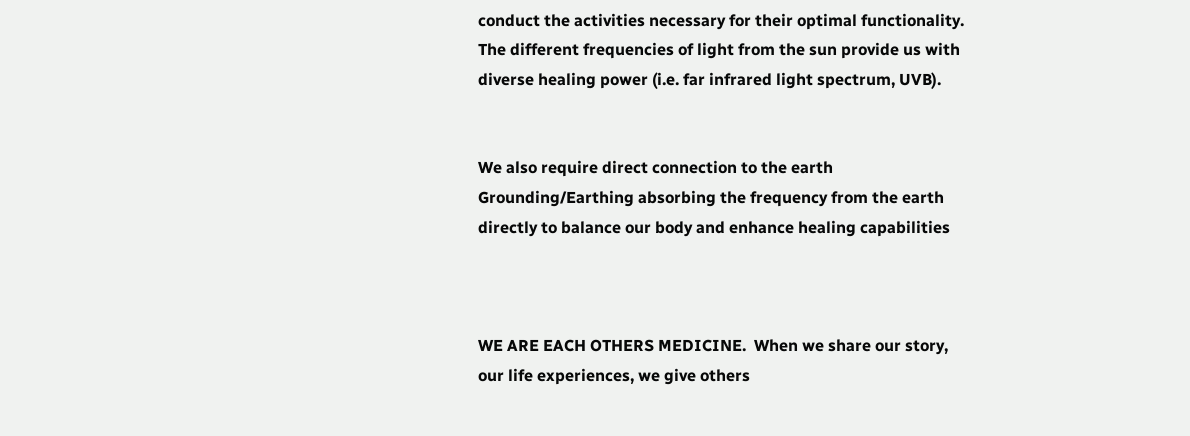conduct the activities necessary for their optimal functionality.  The different frequencies of light from the sun provide us with diverse healing power (i.e. far infrared light spectrum, UVB).


We also require direct connection to the earth Grounding/Earthing absorbing the frequency from the earth directly to balance our body and enhance healing capabilities



WE ARE EACH OTHERS MEDICINE.  When we share our story, our life experiences, we give others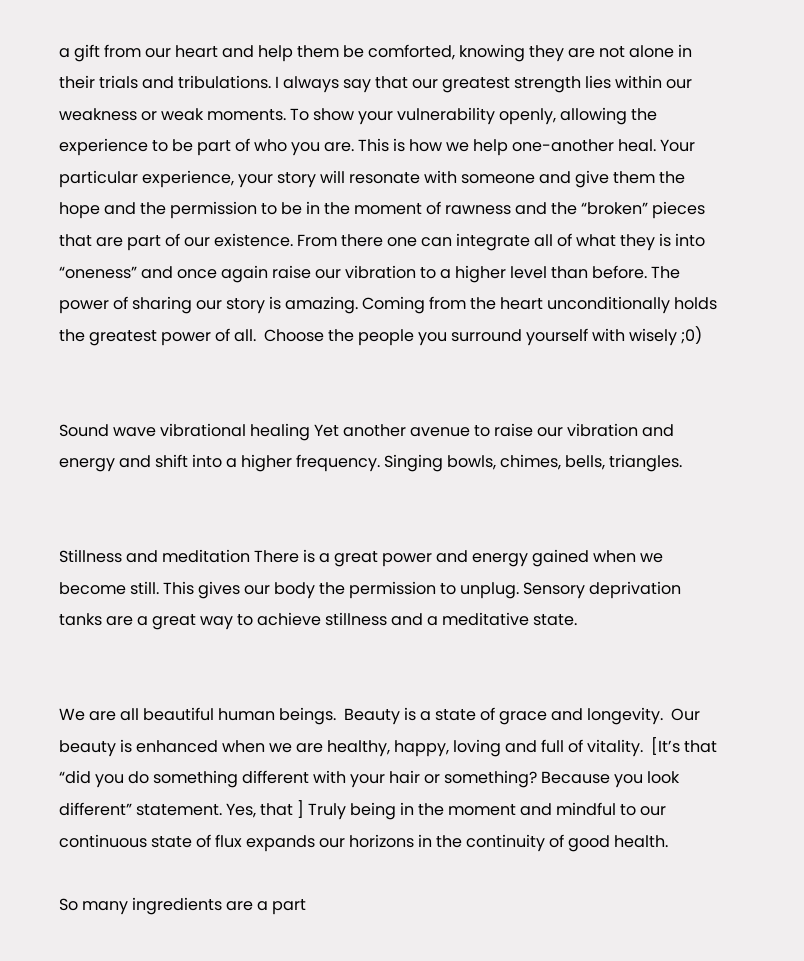a gift from our heart and help them be comforted, knowing they are not alone in their trials and tribulations. I always say that our greatest strength lies within our weakness or weak moments. To show your vulnerability openly, allowing the experience to be part of who you are. This is how we help one-another heal. Your particular experience, your story will resonate with someone and give them the hope and the permission to be in the moment of rawness and the “broken” pieces that are part of our existence. From there one can integrate all of what they is into “oneness” and once again raise our vibration to a higher level than before. The power of sharing our story is amazing. Coming from the heart unconditionally holds the greatest power of all.  Choose the people you surround yourself with wisely ;0)


Sound wave vibrational healing Yet another avenue to raise our vibration and energy and shift into a higher frequency. Singing bowls, chimes, bells, triangles.


Stillness and meditation There is a great power and energy gained when we become still. This gives our body the permission to unplug. Sensory deprivation tanks are a great way to achieve stillness and a meditative state.


We are all beautiful human beings.  Beauty is a state of grace and longevity.  Our beauty is enhanced when we are healthy, happy, loving and full of vitality.  [It’s that “did you do something different with your hair or something? Because you look different” statement. Yes, that ] Truly being in the moment and mindful to our continuous state of flux expands our horizons in the continuity of good health.

So many ingredients are a part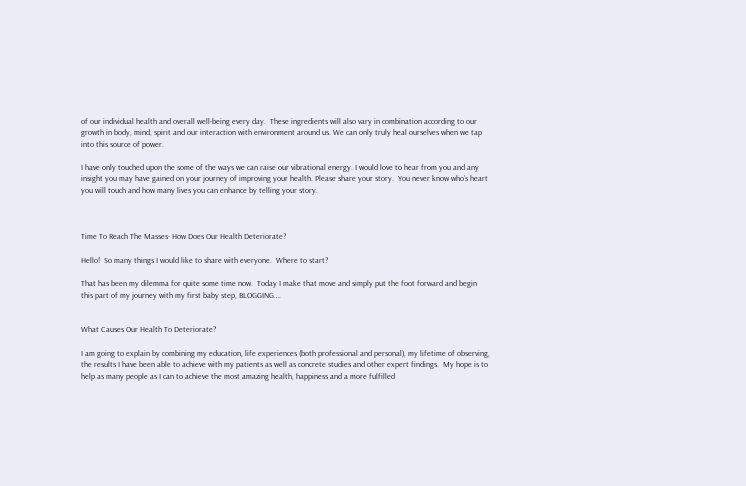of our individual health and overall well-being every day.  These ingredients will also vary in combination according to our growth in body, mind, spirit and our interaction with environment around us. We can only truly heal ourselves when we tap into this source of power.

I have only touched upon the some of the ways we can raise our vibrational energy. I would love to hear from you and any insight you may have gained on your journey of improving your health. Please share your story.  You never know who’s heart you will touch and how many lives you can enhance by telling your story.



Time To Reach The Masses- How Does Our Health Deteriorate?

Hello!  So many things I would like to share with everyone.  Where to start?

That has been my dilemma for quite some time now.  Today I make that move and simply put the foot forward and begin this part of my journey with my first baby step, BLOGGING….


What Causes Our Health To Deteriorate?

I am going to explain by combining my education, life experiences (both professional and personal), my lifetime of observing, the results I have been able to achieve with my patients as well as concrete studies and other expert findings.  My hope is to help as many people as I can to achieve the most amazing health, happiness and a more fulfilled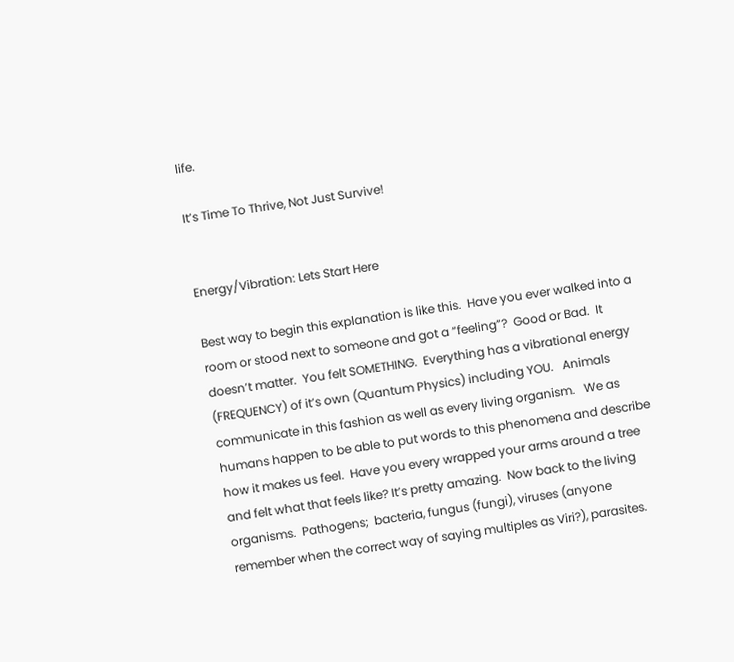life.

It’s Time To Thrive, Not Just Survive!


Energy/Vibration: Lets Start Here

Best way to begin this explanation is like this.  Have you ever walked into a room or stood next to someone and got a “feeling”?  Good or Bad.  It doesn’t matter.  You felt SOMETHING.  Everything has a vibrational energy (FREQUENCY) of it’s own (Quantum Physics) including YOU.   Animals communicate in this fashion as well as every living organism.   We as humans happen to be able to put words to this phenomena and describe how it makes us feel.  Have you every wrapped your arms around a tree and felt what that feels like? It’s pretty amazing.  Now back to the living organisms.  Pathogens;  bacteria, fungus (fungi), viruses (anyone remember when the correct way of saying multiples as Viri?), parasites.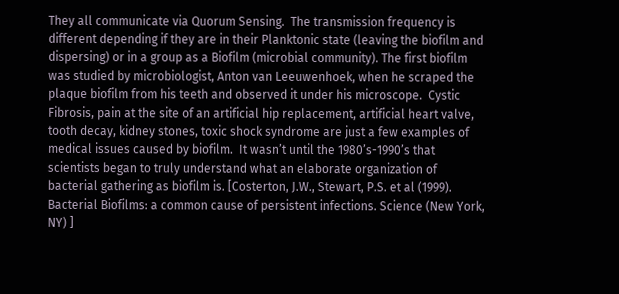They all communicate via Quorum Sensing.  The transmission frequency is different depending if they are in their Planktonic state (leaving the biofilm and dispersing) or in a group as a Biofilm (microbial community). The first biofilm was studied by microbiologist, Anton van Leeuwenhoek, when he scraped the plaque biofilm from his teeth and observed it under his microscope.  Cystic Fibrosis, pain at the site of an artificial hip replacement, artificial heart valve, tooth decay, kidney stones, toxic shock syndrome are just a few examples of medical issues caused by biofilm.  It wasn’t until the 1980’s-1990’s that scientists began to truly understand what an elaborate organization of bacterial gathering as biofilm is. [Costerton, J.W., Stewart, P.S. et al (1999). Bacterial Biofilms: a common cause of persistent infections. Science (New York, NY) ]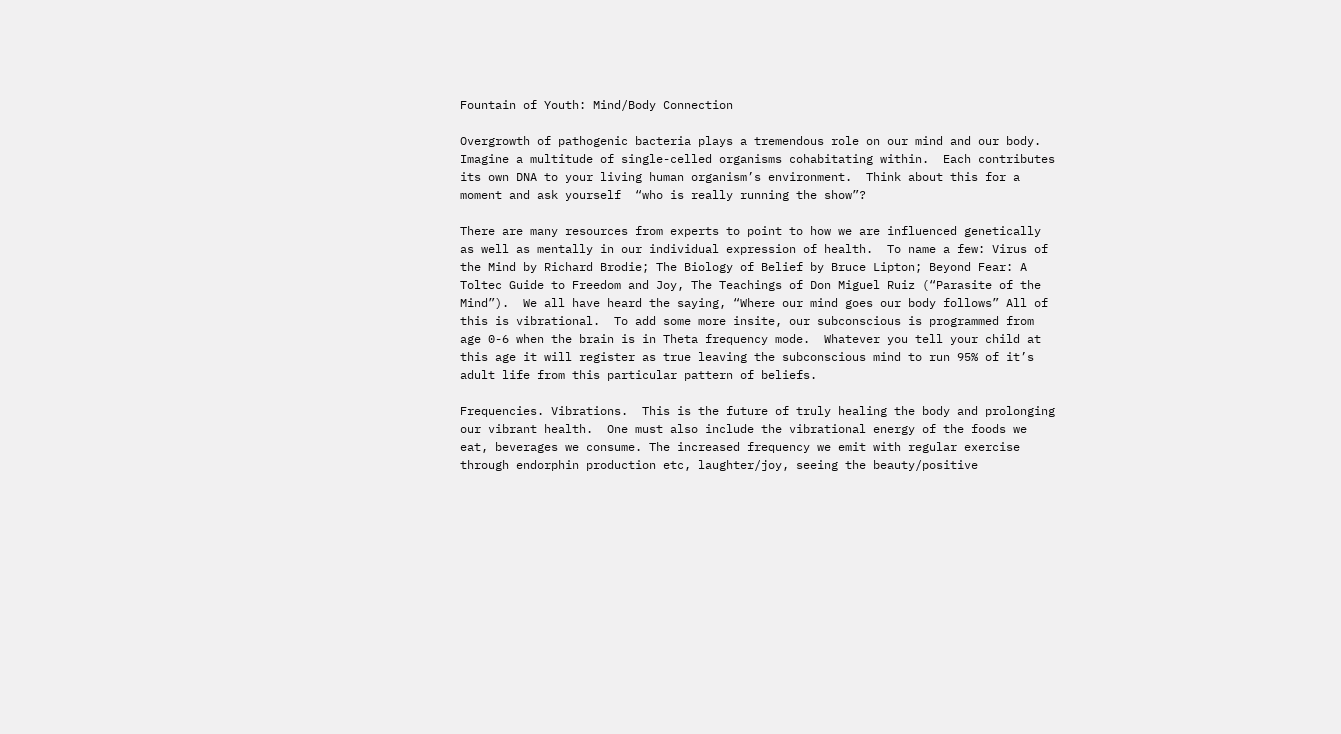Fountain of Youth: Mind/Body Connection

Overgrowth of pathogenic bacteria plays a tremendous role on our mind and our body.  Imagine a multitude of single-celled organisms cohabitating within.  Each contributes its own DNA to your living human organism’s environment.  Think about this for a moment and ask yourself  “who is really running the show”?

There are many resources from experts to point to how we are influenced genetically as well as mentally in our individual expression of health.  To name a few: Virus of the Mind by Richard Brodie; The Biology of Belief by Bruce Lipton; Beyond Fear: A Toltec Guide to Freedom and Joy, The Teachings of Don Miguel Ruiz (“Parasite of the Mind”).  We all have heard the saying, “Where our mind goes our body follows” All of this is vibrational.  To add some more insite, our subconscious is programmed from age 0-6 when the brain is in Theta frequency mode.  Whatever you tell your child at this age it will register as true leaving the subconscious mind to run 95% of it’s adult life from this particular pattern of beliefs.

Frequencies. Vibrations.  This is the future of truly healing the body and prolonging our vibrant health.  One must also include the vibrational energy of the foods we eat, beverages we consume. The increased frequency we emit with regular exercise through endorphin production etc, laughter/joy, seeing the beauty/positive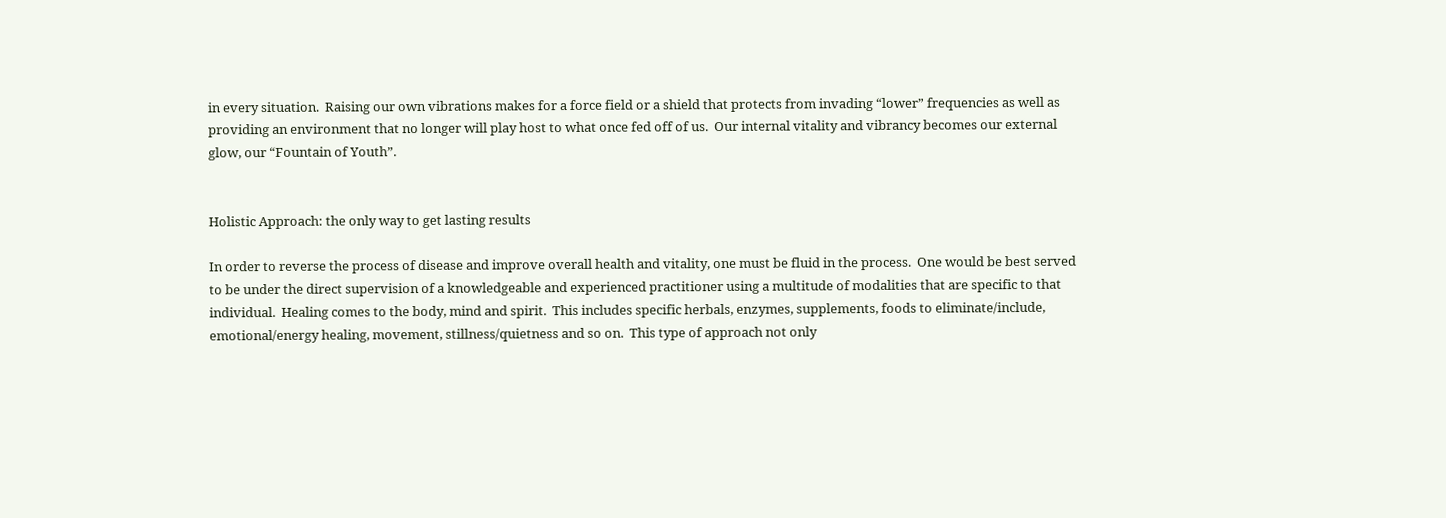in every situation.  Raising our own vibrations makes for a force field or a shield that protects from invading “lower” frequencies as well as providing an environment that no longer will play host to what once fed off of us.  Our internal vitality and vibrancy becomes our external glow, our “Fountain of Youth”.


Holistic Approach: the only way to get lasting results

In order to reverse the process of disease and improve overall health and vitality, one must be fluid in the process.  One would be best served to be under the direct supervision of a knowledgeable and experienced practitioner using a multitude of modalities that are specific to that individual.  Healing comes to the body, mind and spirit.  This includes specific herbals, enzymes, supplements, foods to eliminate/include, emotional/energy healing, movement, stillness/quietness and so on.  This type of approach not only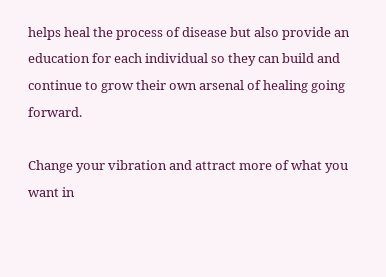helps heal the process of disease but also provide an education for each individual so they can build and continue to grow their own arsenal of healing going forward.

Change your vibration and attract more of what you want in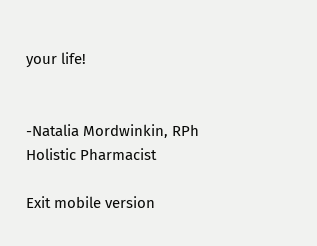your life!


-Natalia Mordwinkin, RPh Holistic Pharmacist

Exit mobile version